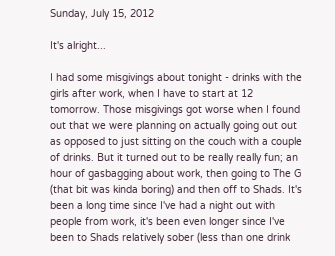Sunday, July 15, 2012

It's alright...

I had some misgivings about tonight - drinks with the girls after work, when I have to start at 12 tomorrow. Those misgivings got worse when I found out that we were planning on actually going out out as opposed to just sitting on the couch with a couple of drinks. But it turned out to be really really fun; an hour of gasbagging about work, then going to The G (that bit was kinda boring) and then off to Shads. It's been a long time since I've had a night out with people from work, it's been even longer since I've been to Shads relatively sober (less than one drink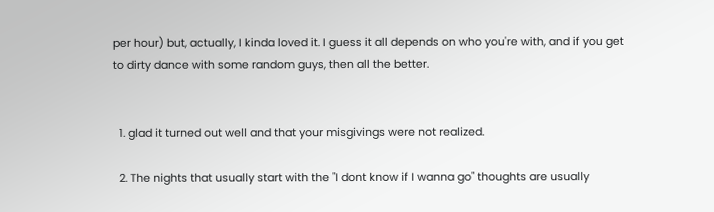per hour) but, actually, I kinda loved it. I guess it all depends on who you're with, and if you get to dirty dance with some random guys, then all the better.


  1. glad it turned out well and that your misgivings were not realized.

  2. The nights that usually start with the "I dont know if I wanna go" thoughts are usually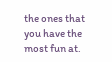the ones that you have the most fun at.